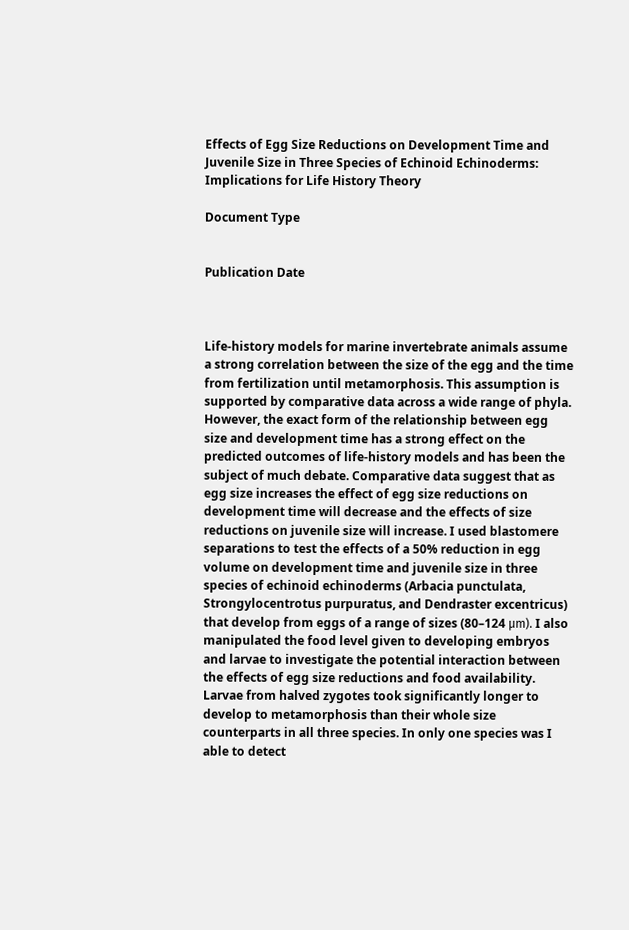Effects of Egg Size Reductions on Development Time and Juvenile Size in Three Species of Echinoid Echinoderms: Implications for Life History Theory

Document Type


Publication Date



Life-history models for marine invertebrate animals assume a strong correlation between the size of the egg and the time from fertilization until metamorphosis. This assumption is supported by comparative data across a wide range of phyla. However, the exact form of the relationship between egg size and development time has a strong effect on the predicted outcomes of life-history models and has been the subject of much debate. Comparative data suggest that as egg size increases the effect of egg size reductions on development time will decrease and the effects of size reductions on juvenile size will increase. I used blastomere separations to test the effects of a 50% reduction in egg volume on development time and juvenile size in three species of echinoid echinoderms (Arbacia punctulata, Strongylocentrotus purpuratus, and Dendraster excentricus) that develop from eggs of a range of sizes (80–124 μm). I also manipulated the food level given to developing embryos and larvae to investigate the potential interaction between the effects of egg size reductions and food availability. Larvae from halved zygotes took significantly longer to develop to metamorphosis than their whole size counterparts in all three species. In only one species was I able to detect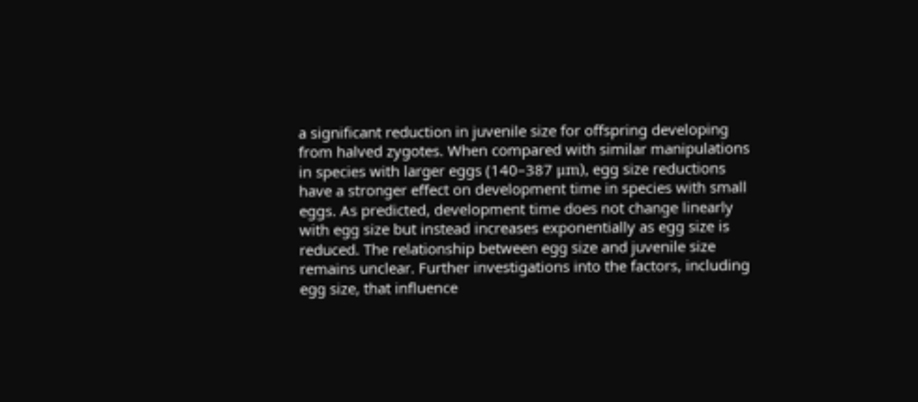a significant reduction in juvenile size for offspring developing from halved zygotes. When compared with similar manipulations in species with larger eggs (140–387 μm), egg size reductions have a stronger effect on development time in species with small eggs. As predicted, development time does not change linearly with egg size but instead increases exponentially as egg size is reduced. The relationship between egg size and juvenile size remains unclear. Further investigations into the factors, including egg size, that influence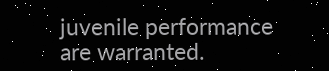juvenile performance are warranted.